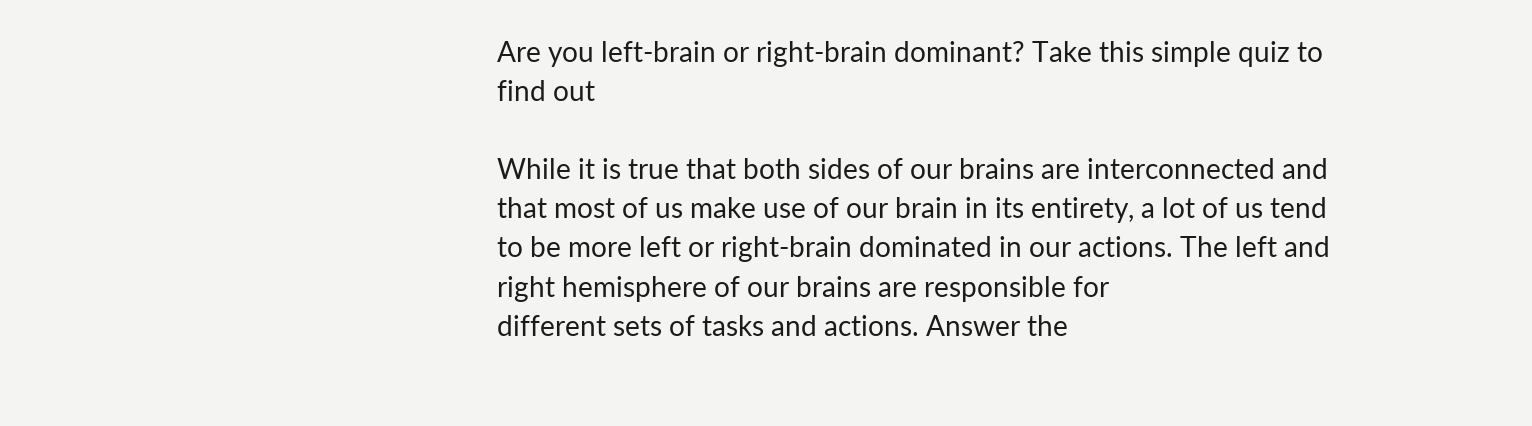Are you left-brain or right-brain dominant? Take this simple quiz to find out

While it is true that both sides of our brains are interconnected and that most of us make use of our brain in its entirety, a lot of us tend to be more left or right-brain dominated in our actions. The left and right hemisphere of our brains are responsible for
different sets of tasks and actions. Answer the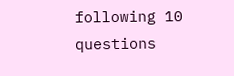following 10 questions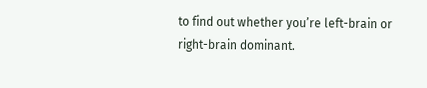to find out whether you’re left-brain or right-brain dominant.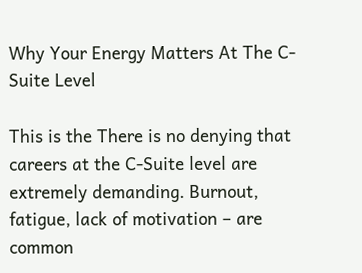Why Your Energy Matters At The C-Suite Level

This is the There is no denying that careers at the C-Suite level are extremely demanding. Burnout, fatigue, lack of motivation – are common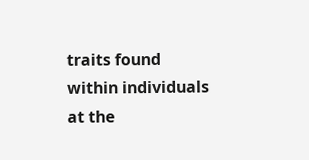traits found within individuals at the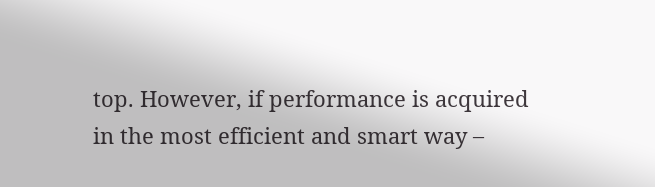top. However, if performance is acquired in the most efficient and smart way –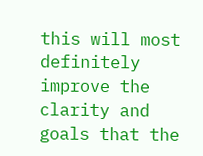this will most definitely improve the clarity and goals that the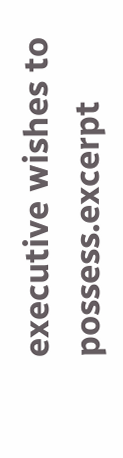executive wishes to possess.excerpt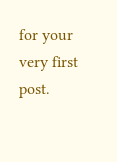for your very first post.